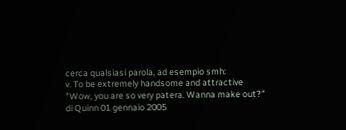cerca qualsiasi parola, ad esempio smh:
v. To be extremely handsome and attractive
"Wow, you are so very patera. Wanna make out?"
di Quinn 01 gennaio 2005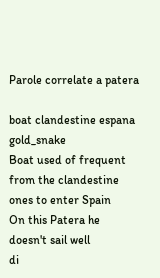Parole correlate a patera

boat clandestine espana gold_snake
Boat used of frequent from the clandestine ones to enter Spain
On this Patera he doesn't sail well
di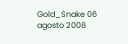Gold_Snake 06 agosto 2008